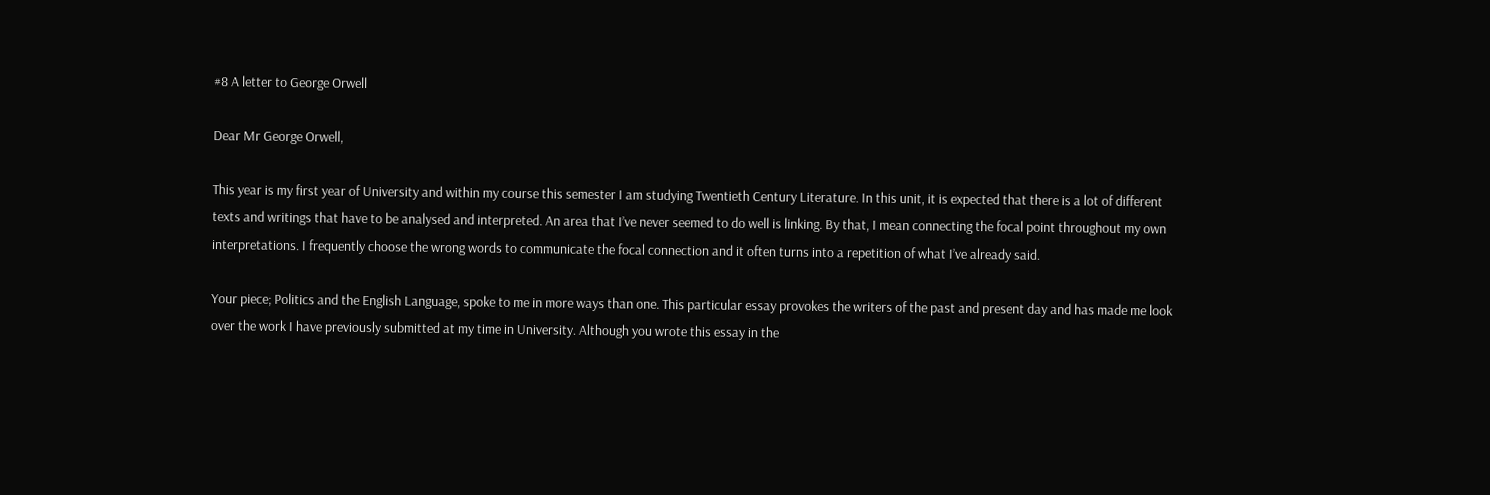#8 A letter to George Orwell

Dear Mr George Orwell,

This year is my first year of University and within my course this semester I am studying Twentieth Century Literature. In this unit, it is expected that there is a lot of different texts and writings that have to be analysed and interpreted. An area that I’ve never seemed to do well is linking. By that, I mean connecting the focal point throughout my own interpretations. I frequently choose the wrong words to communicate the focal connection and it often turns into a repetition of what I’ve already said.

Your piece; Politics and the English Language, spoke to me in more ways than one. This particular essay provokes the writers of the past and present day and has made me look over the work I have previously submitted at my time in University. Although you wrote this essay in the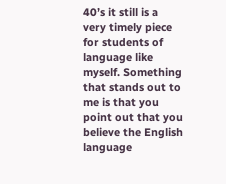40’s it still is a very timely piece for students of language like myself. Something that stands out to me is that you point out that you believe the English language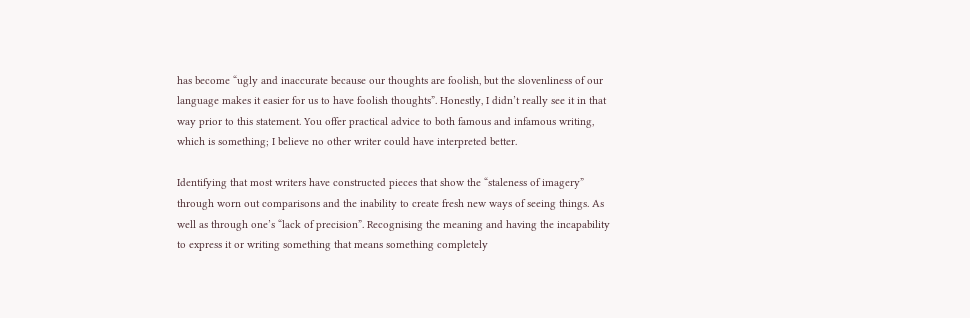has become “ugly and inaccurate because our thoughts are foolish, but the slovenliness of our language makes it easier for us to have foolish thoughts”. Honestly, I didn’t really see it in that way prior to this statement. You offer practical advice to both famous and infamous writing, which is something; I believe no other writer could have interpreted better.

Identifying that most writers have constructed pieces that show the “staleness of imagery” through worn out comparisons and the inability to create fresh new ways of seeing things. As well as through one’s “lack of precision”. Recognising the meaning and having the incapability to express it or writing something that means something completely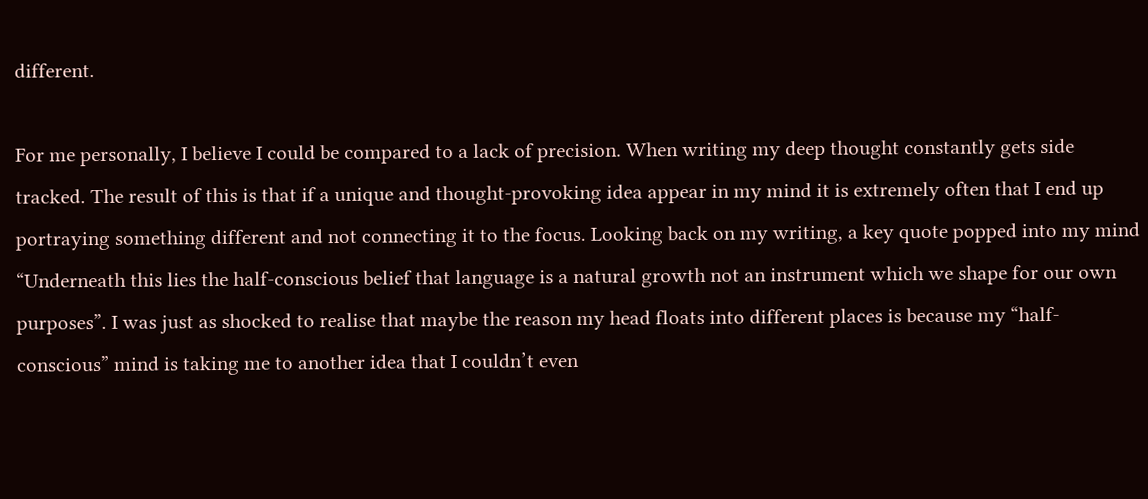different.

For me personally, I believe I could be compared to a lack of precision. When writing my deep thought constantly gets side tracked. The result of this is that if a unique and thought-provoking idea appear in my mind it is extremely often that I end up portraying something different and not connecting it to the focus. Looking back on my writing, a key quote popped into my mind “Underneath this lies the half-conscious belief that language is a natural growth not an instrument which we shape for our own purposes”. I was just as shocked to realise that maybe the reason my head floats into different places is because my “half-conscious” mind is taking me to another idea that I couldn’t even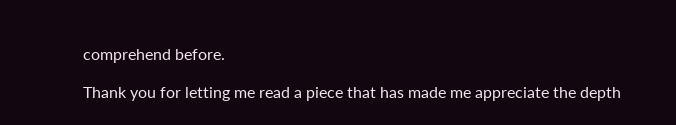comprehend before.

Thank you for letting me read a piece that has made me appreciate the depth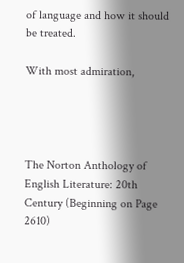of language and how it should be treated.

With most admiration,




The Norton Anthology of English Literature: 20th Century (Beginning on Page 2610)